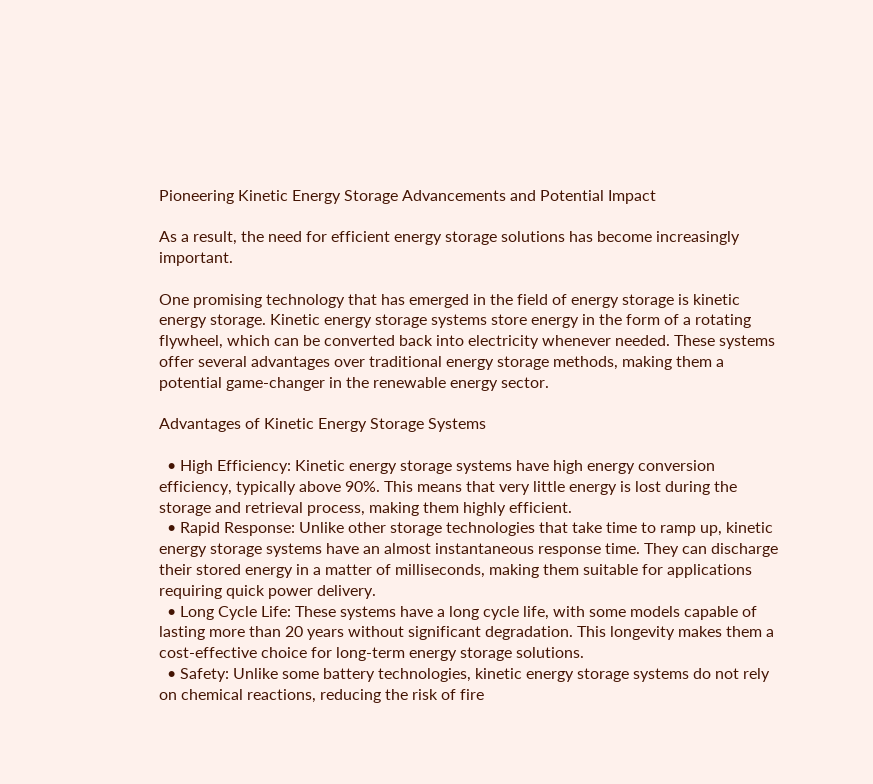Pioneering Kinetic Energy Storage Advancements and Potential Impact

As a result, the need for efficient energy storage solutions has become increasingly important.

One promising technology that has emerged in the field of energy storage is kinetic energy storage. Kinetic energy storage systems store energy in the form of a rotating flywheel, which can be converted back into electricity whenever needed. These systems offer several advantages over traditional energy storage methods, making them a potential game-changer in the renewable energy sector.

Advantages of Kinetic Energy Storage Systems

  • High Efficiency: Kinetic energy storage systems have high energy conversion efficiency, typically above 90%. This means that very little energy is lost during the storage and retrieval process, making them highly efficient.
  • Rapid Response: Unlike other storage technologies that take time to ramp up, kinetic energy storage systems have an almost instantaneous response time. They can discharge their stored energy in a matter of milliseconds, making them suitable for applications requiring quick power delivery.
  • Long Cycle Life: These systems have a long cycle life, with some models capable of lasting more than 20 years without significant degradation. This longevity makes them a cost-effective choice for long-term energy storage solutions.
  • Safety: Unlike some battery technologies, kinetic energy storage systems do not rely on chemical reactions, reducing the risk of fire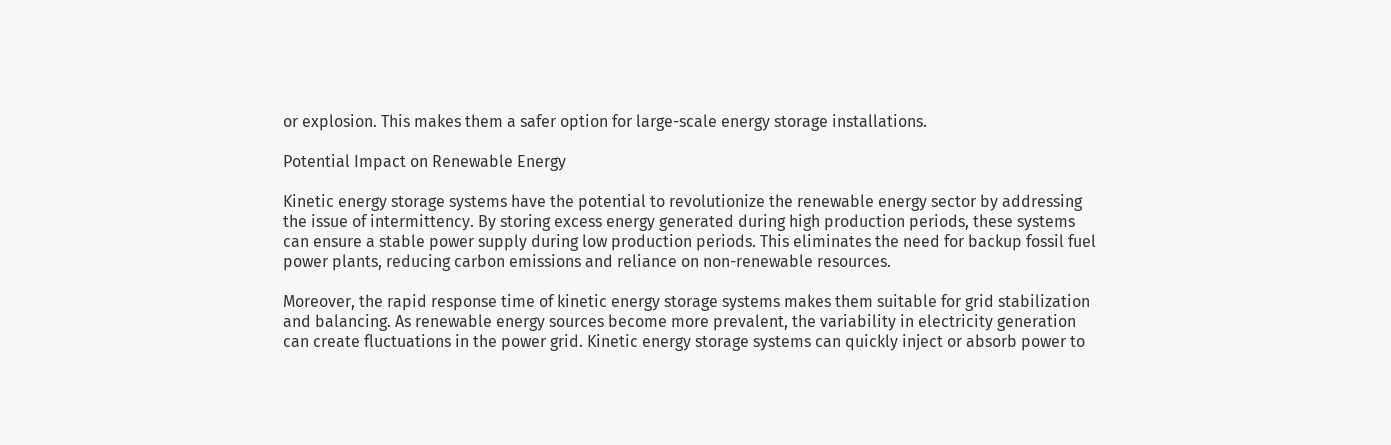or explosion. This makes them a safer option for large-scale energy storage installations.

Potential Impact on Renewable Energy

Kinetic energy storage systems have the potential to revolutionize the renewable energy sector by addressing the issue of intermittency. By storing excess energy generated during high production periods, these systems can ensure a stable power supply during low production periods. This eliminates the need for backup fossil fuel power plants, reducing carbon emissions and reliance on non-renewable resources.

Moreover, the rapid response time of kinetic energy storage systems makes them suitable for grid stabilization and balancing. As renewable energy sources become more prevalent, the variability in electricity generation can create fluctuations in the power grid. Kinetic energy storage systems can quickly inject or absorb power to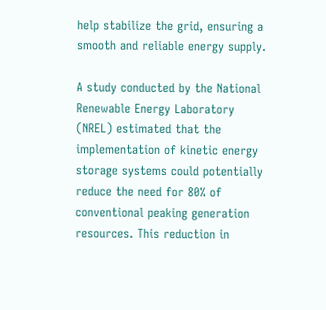help stabilize the grid, ensuring a smooth and reliable energy supply.

A study conducted by the National Renewable Energy Laboratory (NREL) estimated that the implementation of kinetic energy storage systems could potentially reduce the need for 80% of conventional peaking generation resources. This reduction in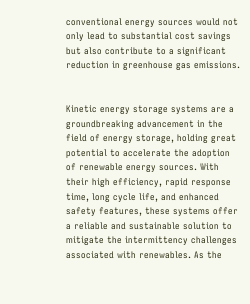conventional energy sources would not only lead to substantial cost savings but also contribute to a significant reduction in greenhouse gas emissions.


Kinetic energy storage systems are a groundbreaking advancement in the field of energy storage, holding great potential to accelerate the adoption of renewable energy sources. With their high efficiency, rapid response time, long cycle life, and enhanced safety features, these systems offer a reliable and sustainable solution to mitigate the intermittency challenges associated with renewables. As the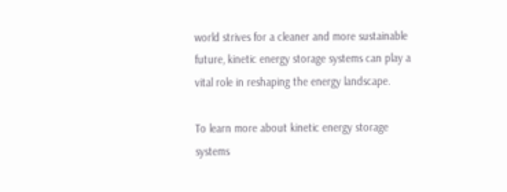world strives for a cleaner and more sustainable future, kinetic energy storage systems can play a vital role in reshaping the energy landscape.

To learn more about kinetic energy storage systems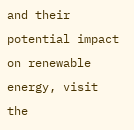and their potential impact on renewable energy, visit the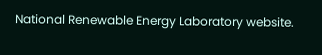National Renewable Energy Laboratory website.